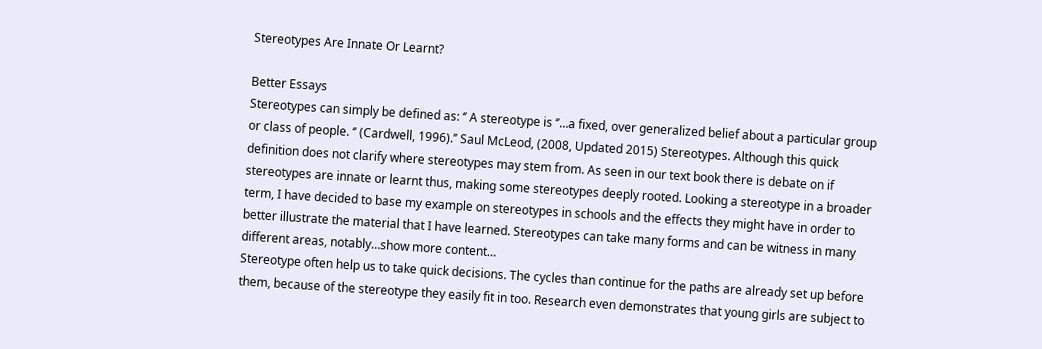Stereotypes Are Innate Or Learnt?

Better Essays
Stereotypes can simply be defined as: ‘’ A stereotype is ‘’…a fixed, over generalized belief about a particular group or class of people. ‘’ (Cardwell, 1996).’’ Saul McLeod, (2008, Updated 2015) Stereotypes. Although this quick definition does not clarify where stereotypes may stem from. As seen in our text book there is debate on if stereotypes are innate or learnt thus, making some stereotypes deeply rooted. Looking a stereotype in a broader term, I have decided to base my example on stereotypes in schools and the effects they might have in order to better illustrate the material that I have learned. Stereotypes can take many forms and can be witness in many different areas, notably…show more content…
Stereotype often help us to take quick decisions. The cycles than continue for the paths are already set up before them, because of the stereotype they easily fit in too. Research even demonstrates that young girls are subject to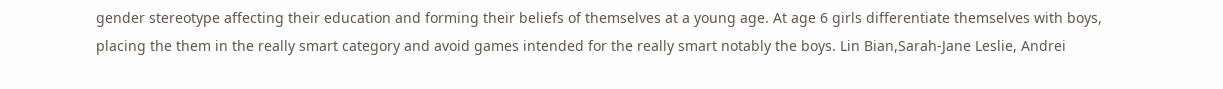gender stereotype affecting their education and forming their beliefs of themselves at a young age. At age 6 girls differentiate themselves with boys, placing the them in the really smart category and avoid games intended for the really smart notably the boys. Lin Bian,Sarah-Jane Leslie, Andrei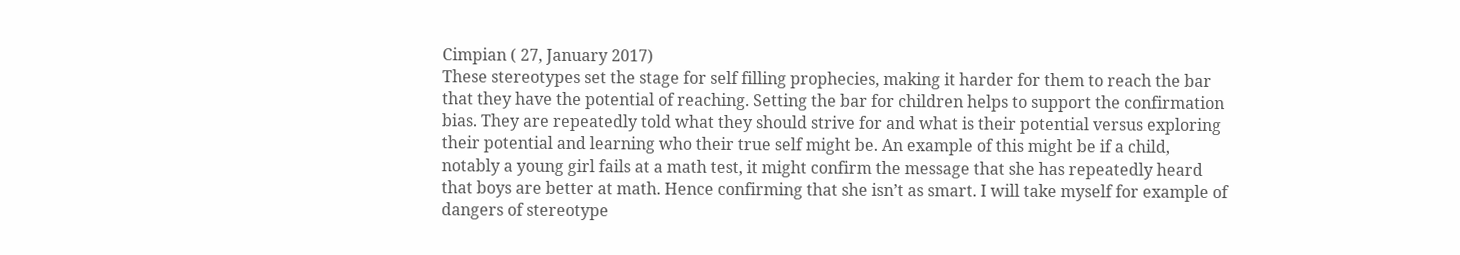Cimpian ( 27, January 2017)
These stereotypes set the stage for self filling prophecies, making it harder for them to reach the bar that they have the potential of reaching. Setting the bar for children helps to support the confirmation bias. They are repeatedly told what they should strive for and what is their potential versus exploring their potential and learning who their true self might be. An example of this might be if a child, notably a young girl fails at a math test, it might confirm the message that she has repeatedly heard that boys are better at math. Hence confirming that she isn’t as smart. I will take myself for example of dangers of stereotype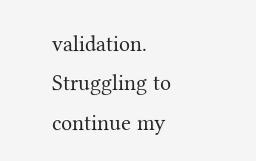validation. Struggling to continue my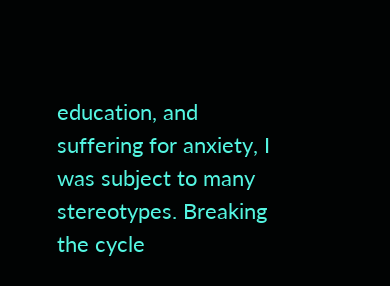education, and suffering for anxiety, I was subject to many stereotypes. Breaking the cycle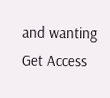and wanting
Get Access